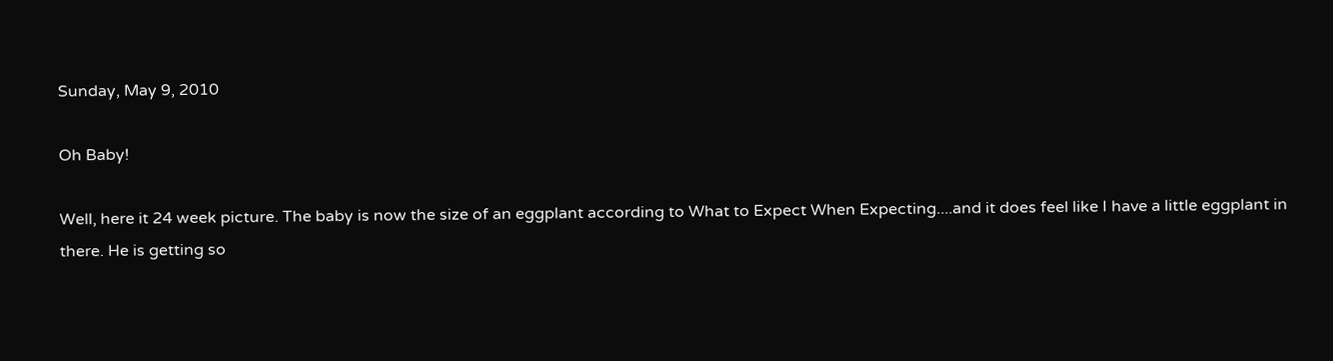Sunday, May 9, 2010

Oh Baby!

Well, here it 24 week picture. The baby is now the size of an eggplant according to What to Expect When Expecting....and it does feel like I have a little eggplant in there. He is getting so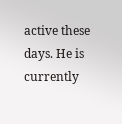active these days. He is currently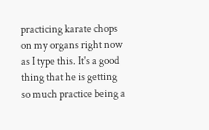practicing karate chops on my organs right now as I type this. It's a good thing that he is getting so much practice being a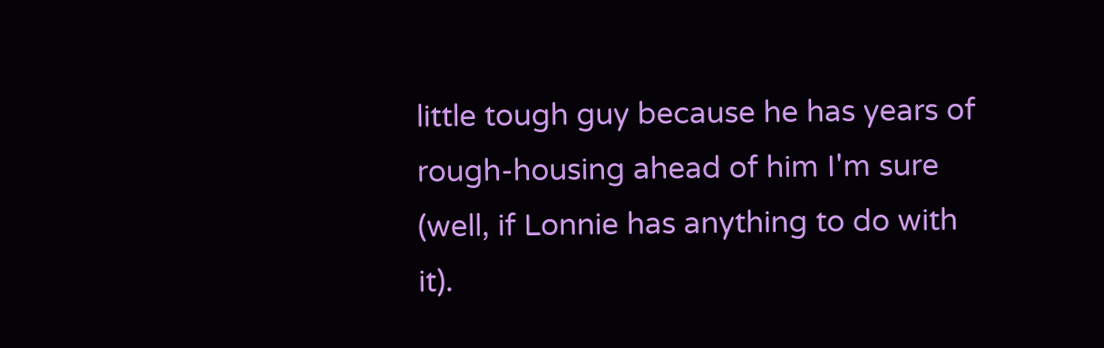little tough guy because he has years of rough-housing ahead of him I'm sure (well, if Lonnie has anything to do with it).